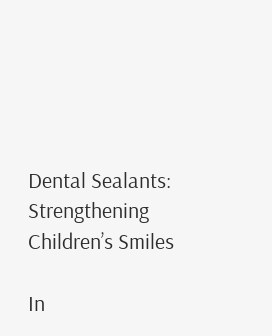Dental Sealants: Strengthening Children’s Smiles

In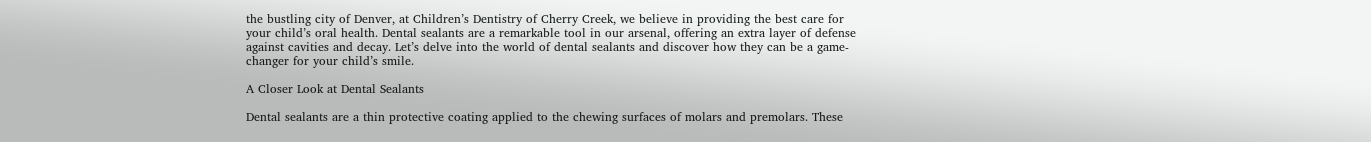the bustling city of Denver, at Children’s Dentistry of Cherry Creek, we believe in providing the best care for your child’s oral health. Dental sealants are a remarkable tool in our arsenal, offering an extra layer of defense against cavities and decay. Let’s delve into the world of dental sealants and discover how they can be a game-changer for your child’s smile.

A Closer Look at Dental Sealants

Dental sealants are a thin protective coating applied to the chewing surfaces of molars and premolars. These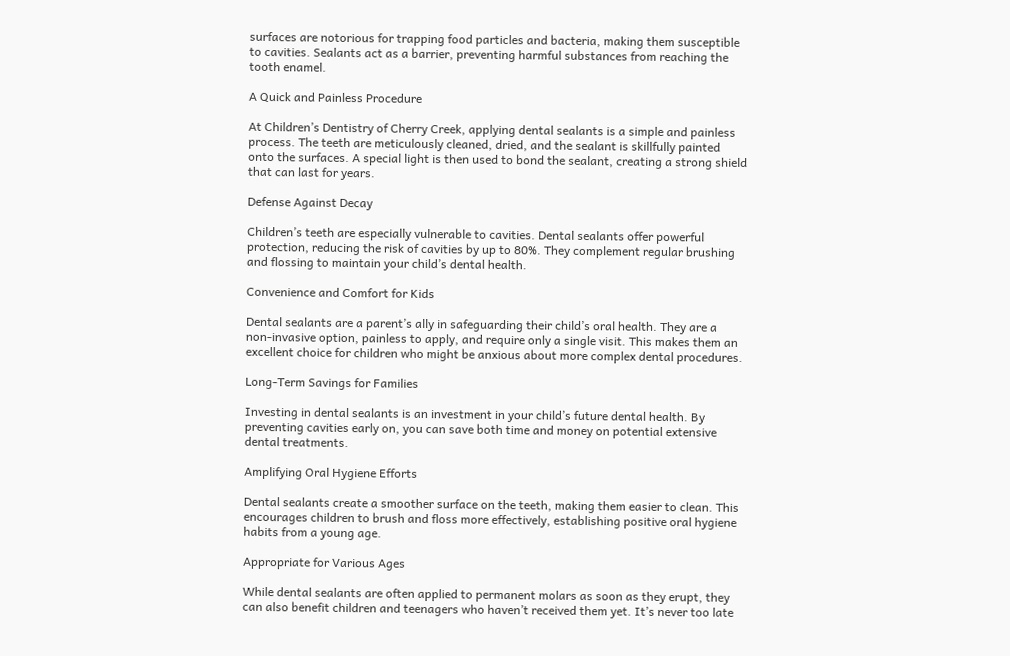surfaces are notorious for trapping food particles and bacteria, making them susceptible to cavities. Sealants act as a barrier, preventing harmful substances from reaching the tooth enamel.

A Quick and Painless Procedure

At Children’s Dentistry of Cherry Creek, applying dental sealants is a simple and painless process. The teeth are meticulously cleaned, dried, and the sealant is skillfully painted onto the surfaces. A special light is then used to bond the sealant, creating a strong shield that can last for years.

Defense Against Decay

Children’s teeth are especially vulnerable to cavities. Dental sealants offer powerful protection, reducing the risk of cavities by up to 80%. They complement regular brushing and flossing to maintain your child’s dental health.

Convenience and Comfort for Kids

Dental sealants are a parent’s ally in safeguarding their child’s oral health. They are a non-invasive option, painless to apply, and require only a single visit. This makes them an excellent choice for children who might be anxious about more complex dental procedures.

Long-Term Savings for Families

Investing in dental sealants is an investment in your child’s future dental health. By preventing cavities early on, you can save both time and money on potential extensive dental treatments.

Amplifying Oral Hygiene Efforts

Dental sealants create a smoother surface on the teeth, making them easier to clean. This encourages children to brush and floss more effectively, establishing positive oral hygiene habits from a young age.

Appropriate for Various Ages

While dental sealants are often applied to permanent molars as soon as they erupt, they can also benefit children and teenagers who haven’t received them yet. It’s never too late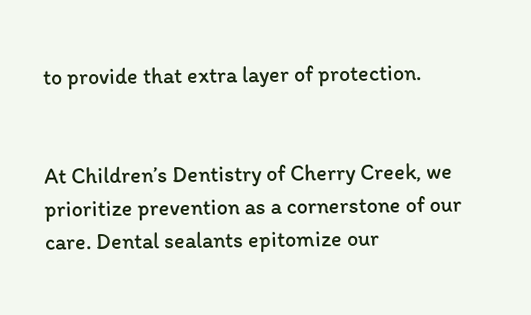to provide that extra layer of protection.


At Children’s Dentistry of Cherry Creek, we prioritize prevention as a cornerstone of our care. Dental sealants epitomize our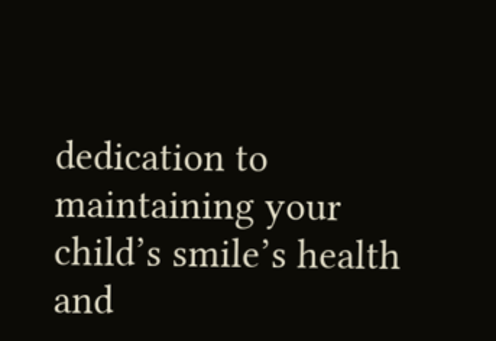dedication to maintaining your child’s smile’s health and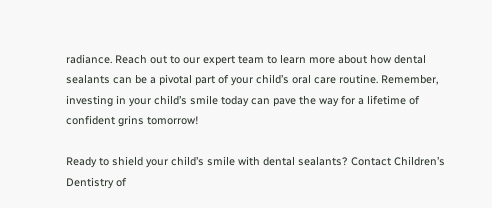radiance. Reach out to our expert team to learn more about how dental sealants can be a pivotal part of your child’s oral care routine. Remember, investing in your child’s smile today can pave the way for a lifetime of confident grins tomorrow!

Ready to shield your child’s smile with dental sealants? Contact Children’s Dentistry of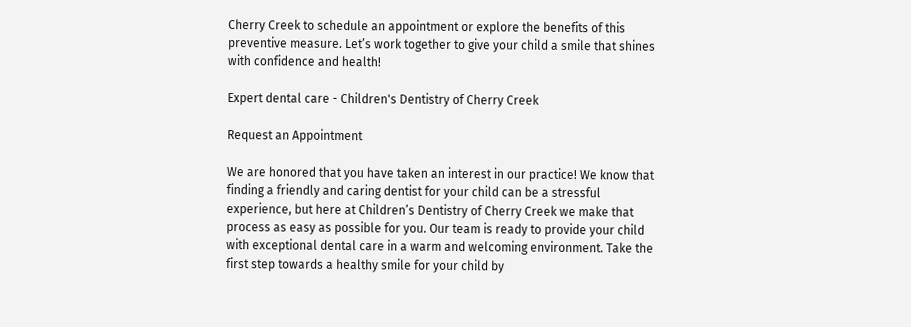Cherry Creek to schedule an appointment or explore the benefits of this preventive measure. Let’s work together to give your child a smile that shines with confidence and health!

Expert dental care - Children's Dentistry of Cherry Creek

Request an Appointment

We are honored that you have taken an interest in our practice! We know that finding a friendly and caring dentist for your child can be a stressful experience, but here at Children’s Dentistry of Cherry Creek we make that process as easy as possible for you. Our team is ready to provide your child with exceptional dental care in a warm and welcoming environment. Take the first step towards a healthy smile for your child by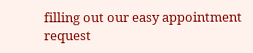filling out our easy appointment request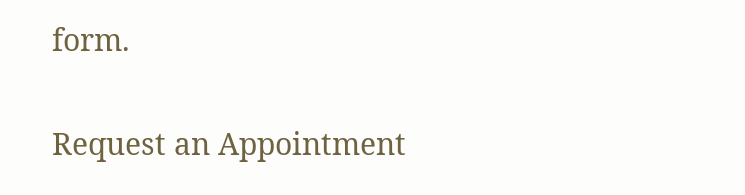form.

Request an Appointment